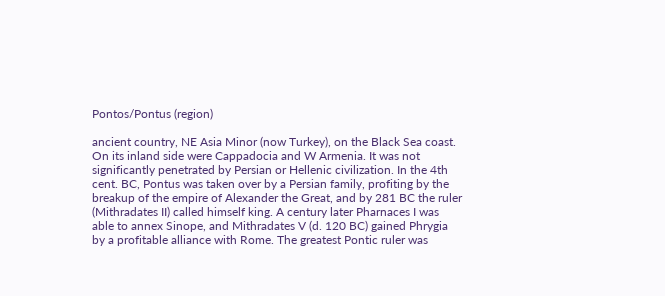Pontos/Pontus (region)

ancient country, NE Asia Minor (now Turkey), on the Black Sea coast.
On its inland side were Cappadocia and W Armenia. It was not
significantly penetrated by Persian or Hellenic civilization. In the 4th
cent. BC, Pontus was taken over by a Persian family, profiting by the
breakup of the empire of Alexander the Great, and by 281 BC the ruler
(Mithradates II) called himself king. A century later Pharnaces I was
able to annex Sinope, and Mithradates V (d. 120 BC) gained Phrygia
by a profitable alliance with Rome. The greatest Pontic ruler was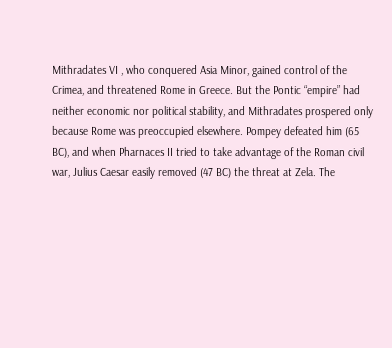Mithradates VI , who conquered Asia Minor, gained control of the
Crimea, and threatened Rome in Greece. But the Pontic “empire” had
neither economic nor political stability, and Mithradates prospered only
because Rome was preoccupied elsewhere. Pompey defeated him (65
BC), and when Pharnaces II tried to take advantage of the Roman civil
war, Julius Caesar easily removed (47 BC) the threat at Zela. The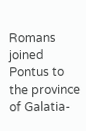Romans joined Pontus to the province of Galatia-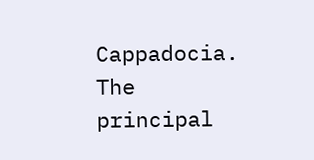Cappadocia. The
principal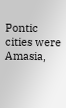Pontic cities were Amasia,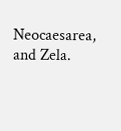Neocaesarea, and Zela.